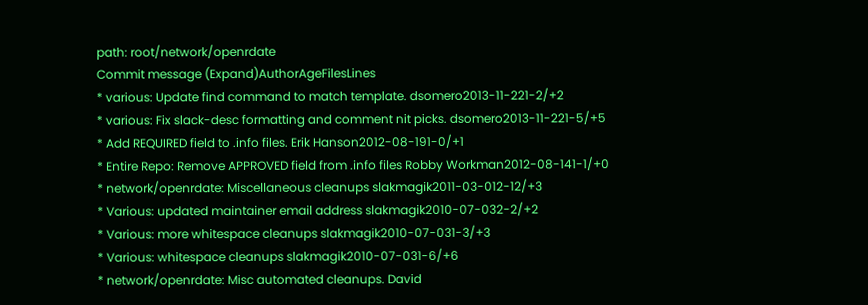path: root/network/openrdate
Commit message (Expand)AuthorAgeFilesLines
* various: Update find command to match template. dsomero2013-11-221-2/+2
* various: Fix slack-desc formatting and comment nit picks. dsomero2013-11-221-5/+5
* Add REQUIRED field to .info files. Erik Hanson2012-08-191-0/+1
* Entire Repo: Remove APPROVED field from .info files Robby Workman2012-08-141-1/+0
* network/openrdate: Miscellaneous cleanups slakmagik2011-03-012-12/+3
* Various: updated maintainer email address slakmagik2010-07-032-2/+2
* Various: more whitespace cleanups slakmagik2010-07-031-3/+3
* Various: whitespace cleanups slakmagik2010-07-031-6/+6
* network/openrdate: Misc automated cleanups. David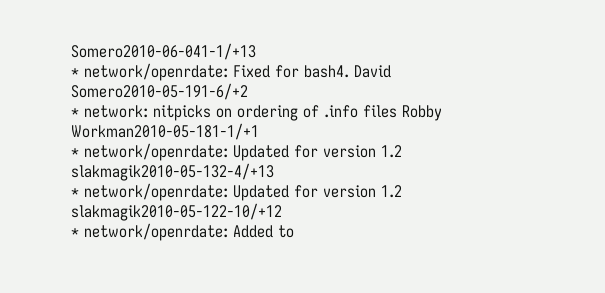Somero2010-06-041-1/+13
* network/openrdate: Fixed for bash4. David Somero2010-05-191-6/+2
* network: nitpicks on ordering of .info files Robby Workman2010-05-181-1/+1
* network/openrdate: Updated for version 1.2 slakmagik2010-05-132-4/+13
* network/openrdate: Updated for version 1.2 slakmagik2010-05-122-10/+12
* network/openrdate: Added to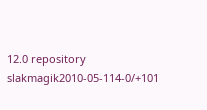12.0 repository slakmagik2010-05-114-0/+101